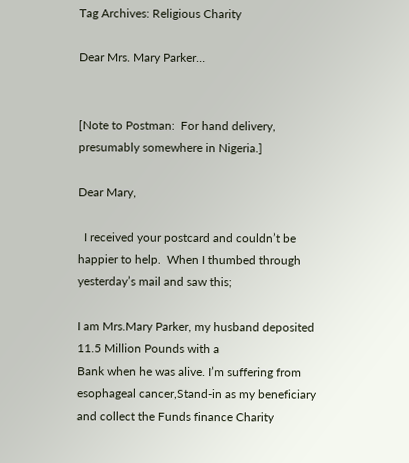Tag Archives: Religious Charity

Dear Mrs. Mary Parker…


[Note to Postman:  For hand delivery, presumably somewhere in Nigeria.]

Dear Mary,

  I received your postcard and couldn’t be happier to help.  When I thumbed through yesterday’s mail and saw this;

I am Mrs.Mary Parker, my husband deposited 11.5 Million Pounds with a
Bank when he was alive. I’m suffering from esophageal cancer,Stand-in as my beneficiary and collect the Funds finance Charity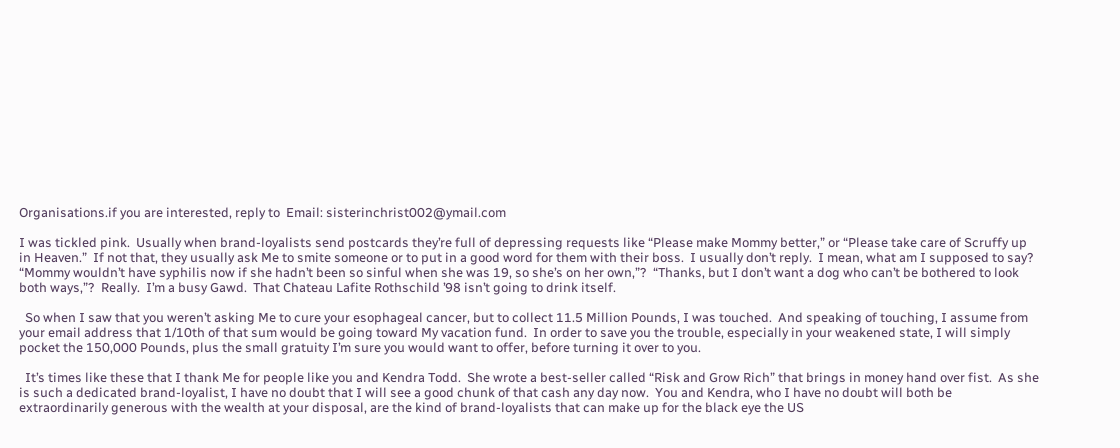Organisations.if you are interested, reply to  Email: sisterinchrist002@ymail.com

I was tickled pink.  Usually when brand-loyalists send postcards they’re full of depressing requests like “Please make Mommy better,” or “Please take care of Scruffy up in Heaven.”  If not that, they usually ask Me to smite someone or to put in a good word for them with their boss.  I usually don’t reply.  I mean, what am I supposed to say?  “Mommy wouldn’t have syphilis now if she hadn’t been so sinful when she was 19, so she’s on her own,”?  “Thanks, but I don’t want a dog who can’t be bothered to look both ways,”?  Really.  I’m a busy Gawd.  That Chateau Lafite Rothschild ’98 isn’t going to drink itself.

  So when I saw that you weren’t asking Me to cure your esophageal cancer, but to collect 11.5 Million Pounds, I was touched.  And speaking of touching, I assume from your email address that 1/10th of that sum would be going toward My vacation fund.  In order to save you the trouble, especially in your weakened state, I will simply pocket the 150,000 Pounds, plus the small gratuity I’m sure you would want to offer, before turning it over to you.

  It’s times like these that I thank Me for people like you and Kendra Todd.  She wrote a best-seller called “Risk and Grow Rich” that brings in money hand over fist.  As she is such a dedicated brand-loyalist, I have no doubt that I will see a good chunk of that cash any day now.  You and Kendra, who I have no doubt will both be extraordinarily generous with the wealth at your disposal, are the kind of brand-loyalists that can make up for the black eye the US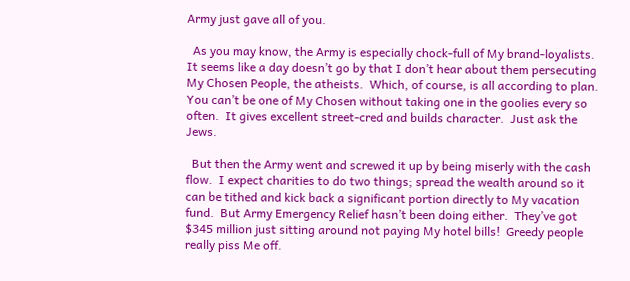Army just gave all of you.

  As you may know, the Army is especially chock-full of My brand-loyalists.  It seems like a day doesn’t go by that I don’t hear about them persecuting My Chosen People, the atheists.  Which, of course, is all according to plan.  You can’t be one of My Chosen without taking one in the goolies every so often.  It gives excellent street-cred and builds character.  Just ask the Jews.

  But then the Army went and screwed it up by being miserly with the cash flow.  I expect charities to do two things; spread the wealth around so it can be tithed and kick back a significant portion directly to My vacation fund.  But Army Emergency Relief hasn’t been doing either.  They’ve got $345 million just sitting around not paying My hotel bills!  Greedy people really piss Me off.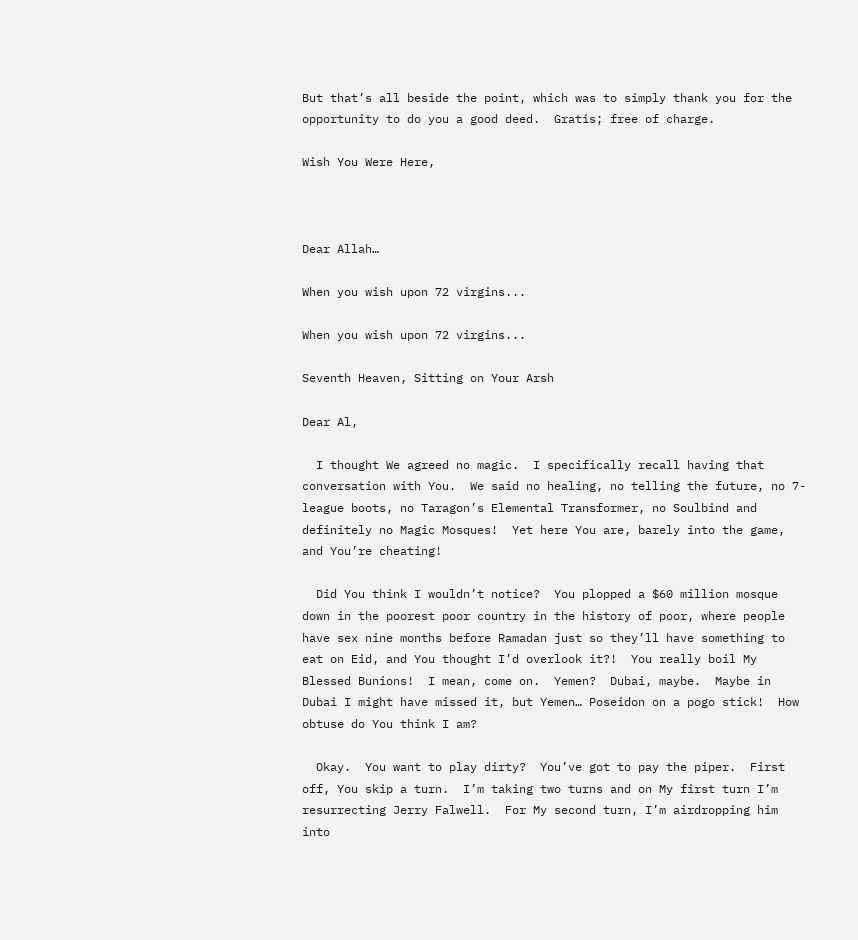But that’s all beside the point, which was to simply thank you for the opportunity to do you a good deed.  Gratis; free of charge.

Wish You Were Here,



Dear Allah…

When you wish upon 72 virgins...

When you wish upon 72 virgins...

Seventh Heaven, Sitting on Your Arsh

Dear Al,

  I thought We agreed no magic.  I specifically recall having that conversation with You.  We said no healing, no telling the future, no 7-league boots, no Taragon’s Elemental Transformer, no Soulbind and definitely no Magic Mosques!  Yet here You are, barely into the game, and You’re cheating!

  Did You think I wouldn’t notice?  You plopped a $60 million mosque down in the poorest poor country in the history of poor, where people have sex nine months before Ramadan just so they’ll have something to eat on Eid, and You thought I’d overlook it?!  You really boil My Blessed Bunions!  I mean, come on.  Yemen?  Dubai, maybe.  Maybe in Dubai I might have missed it, but Yemen… Poseidon on a pogo stick!  How obtuse do You think I am?

  Okay.  You want to play dirty?  You’ve got to pay the piper.  First off, You skip a turn.  I’m taking two turns and on My first turn I’m resurrecting Jerry Falwell.  For My second turn, I’m airdropping him into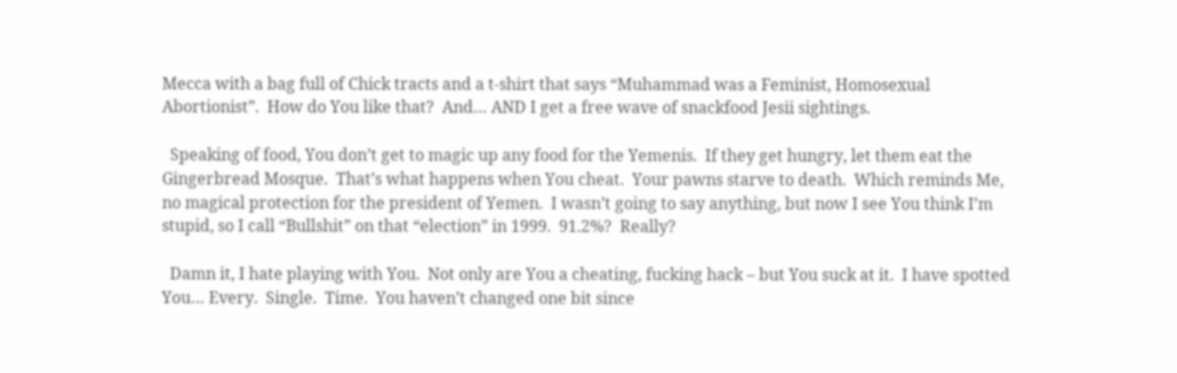Mecca with a bag full of Chick tracts and a t-shirt that says “Muhammad was a Feminist, Homosexual Abortionist”.  How do You like that?  And… AND I get a free wave of snackfood Jesii sightings.

  Speaking of food, You don’t get to magic up any food for the Yemenis.  If they get hungry, let them eat the Gingerbread Mosque.  That’s what happens when You cheat.  Your pawns starve to death.  Which reminds Me, no magical protection for the president of Yemen.  I wasn’t going to say anything, but now I see You think I’m stupid, so I call “Bullshit” on that “election” in 1999.  91.2%?  Really?

  Damn it, I hate playing with You.  Not only are You a cheating, fucking hack – but You suck at it.  I have spotted You… Every.  Single.  Time.  You haven’t changed one bit since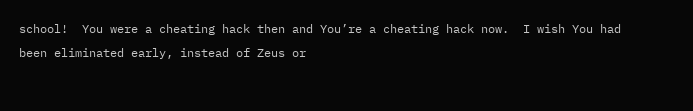school!  You were a cheating hack then and You’re a cheating hack now.  I wish You had been eliminated early, instead of Zeus or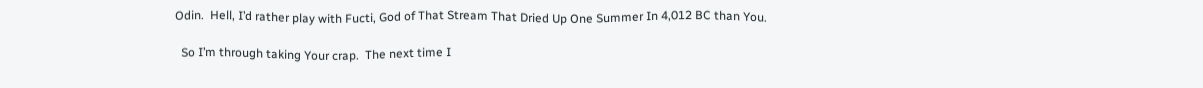Odin.  Hell, I’d rather play with Fucti, God of That Stream That Dried Up One Summer In 4,012 BC than You.

  So I’m through taking Your crap.  The next time I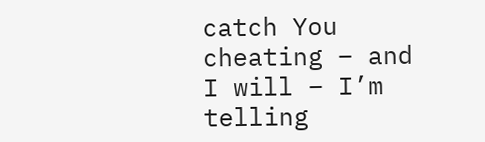catch You cheating – and I will – I’m telling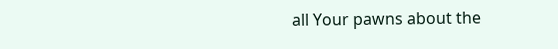all Your pawns about the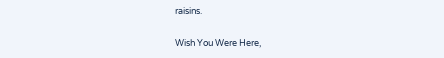raisins.

Wish You Were Here,